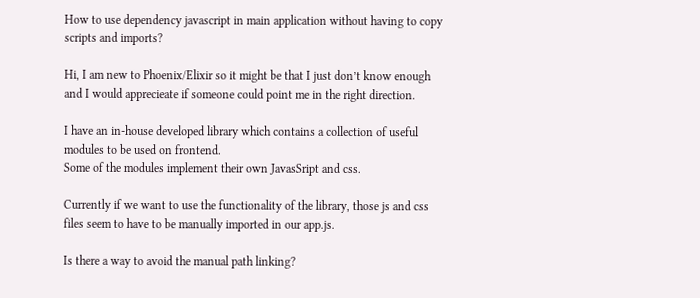How to use dependency javascript in main application without having to copy scripts and imports?

Hi, I am new to Phoenix/Elixir so it might be that I just don’t know enough and I would apprecieate if someone could point me in the right direction.

I have an in-house developed library which contains a collection of useful modules to be used on frontend.
Some of the modules implement their own JavasSript and css.

Currently if we want to use the functionality of the library, those js and css files seem to have to be manually imported in our app.js.

Is there a way to avoid the manual path linking?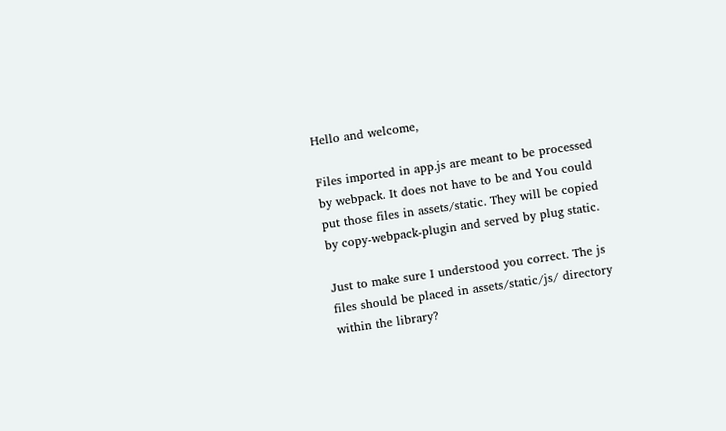Hello and welcome,

Files imported in app.js are meant to be processed by webpack. It does not have to be and You could put those files in assets/static. They will be copied by copy-webpack-plugin and served by plug static.

Just to make sure I understood you correct. The js files should be placed in assets/static/js/ directory within the library?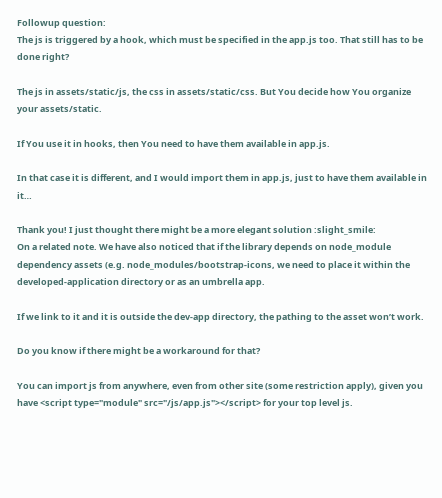Followup question:
The js is triggered by a hook, which must be specified in the app.js too. That still has to be done right?

The js in assets/static/js, the css in assets/static/css. But You decide how You organize your assets/static.

If You use it in hooks, then You need to have them available in app.js.

In that case it is different, and I would import them in app.js, just to have them available in it…

Thank you! I just thought there might be a more elegant solution :slight_smile:
On a related note. We have also noticed that if the library depends on node_module dependency assets (e.g. node_modules/bootstrap-icons, we need to place it within the developed-application directory or as an umbrella app.

If we link to it and it is outside the dev-app directory, the pathing to the asset won’t work.

Do you know if there might be a workaround for that?

You can import js from anywhere, even from other site (some restriction apply), given you have <script type="module" src="/js/app.js"></script> for your top level js.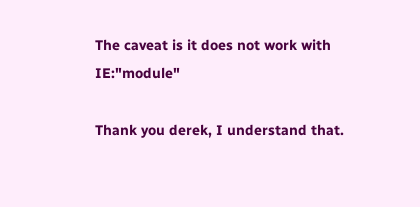The caveat is it does not work with IE:"module"

Thank you derek, I understand that.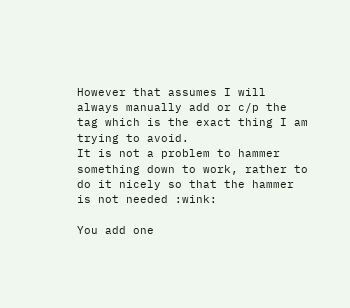However that assumes I will always manually add or c/p the tag which is the exact thing I am trying to avoid.
It is not a problem to hammer something down to work, rather to do it nicely so that the hammer is not needed :wink:

You add one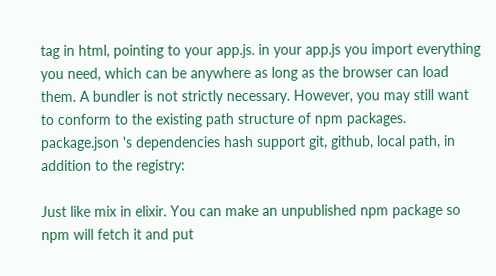tag in html, pointing to your app.js. in your app.js you import everything you need, which can be anywhere as long as the browser can load them. A bundler is not strictly necessary. However, you may still want to conform to the existing path structure of npm packages. package.json 's dependencies hash support git, github, local path, in addition to the registry:

Just like mix in elixir. You can make an unpublished npm package so npm will fetch it and put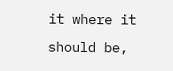it where it should be,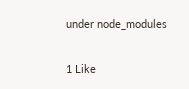under node_modules

1 Like